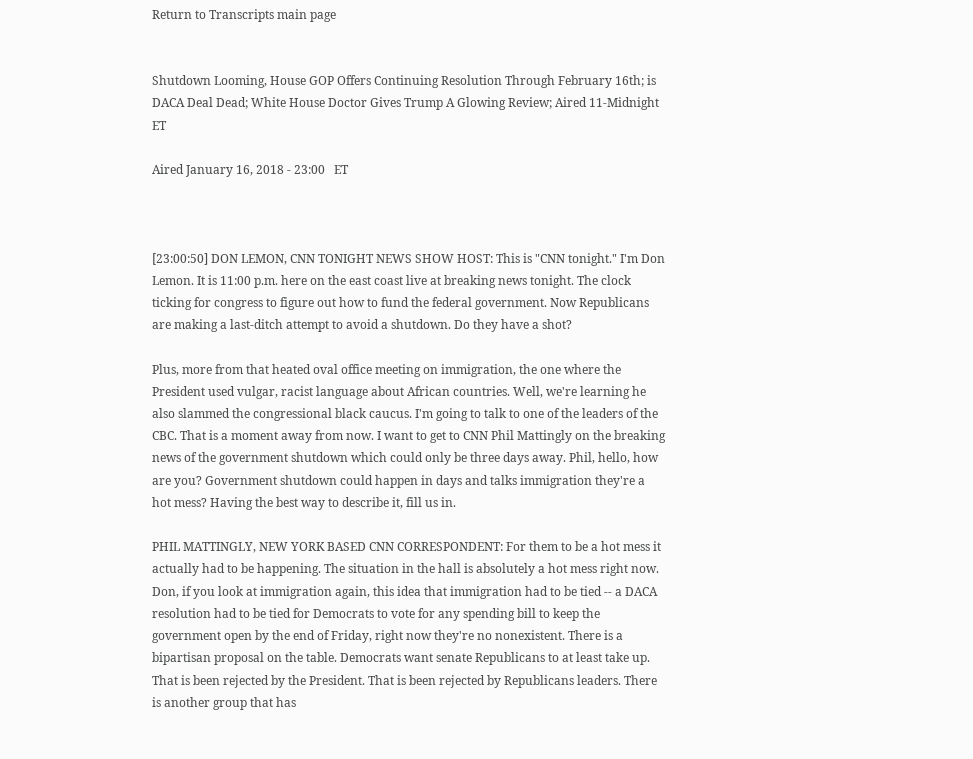Return to Transcripts main page


Shutdown Looming, House GOP Offers Continuing Resolution Through February 16th; is DACA Deal Dead; White House Doctor Gives Trump A Glowing Review; Aired 11-Midnight ET

Aired January 16, 2018 - 23:00   ET



[23:00:50] DON LEMON, CNN TONIGHT NEWS SHOW HOST: This is "CNN tonight." I'm Don Lemon. It is 11:00 p.m. here on the east coast live at breaking news tonight. The clock ticking for congress to figure out how to fund the federal government. Now Republicans are making a last-ditch attempt to avoid a shutdown. Do they have a shot?

Plus, more from that heated oval office meeting on immigration, the one where the President used vulgar, racist language about African countries. Well, we're learning he also slammed the congressional black caucus. I'm going to talk to one of the leaders of the CBC. That is a moment away from now. I want to get to CNN Phil Mattingly on the breaking news of the government shutdown which could only be three days away. Phil, hello, how are you? Government shutdown could happen in days and talks immigration they're a hot mess? Having the best way to describe it, fill us in.

PHIL MATTINGLY, NEW YORK BASED CNN CORRESPONDENT: For them to be a hot mess it actually had to be happening. The situation in the hall is absolutely a hot mess right now. Don, if you look at immigration again, this idea that immigration had to be tied -- a DACA resolution had to be tied for Democrats to vote for any spending bill to keep the government open by the end of Friday, right now they're no nonexistent. There is a bipartisan proposal on the table. Democrats want senate Republicans to at least take up. That is been rejected by the President. That is been rejected by Republicans leaders. There is another group that has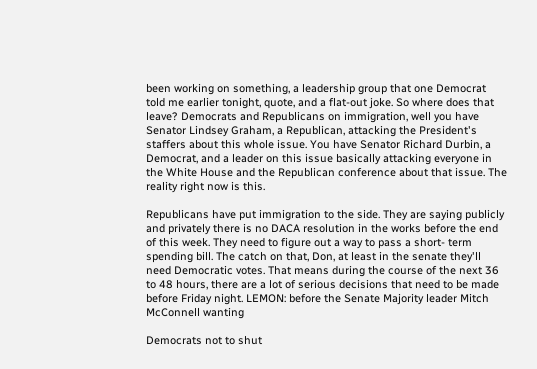been working on something, a leadership group that one Democrat told me earlier tonight, quote, and a flat-out joke. So where does that leave? Democrats and Republicans on immigration, well you have Senator Lindsey Graham, a Republican, attacking the President's staffers about this whole issue. You have Senator Richard Durbin, a Democrat, and a leader on this issue basically attacking everyone in the White House and the Republican conference about that issue. The reality right now is this.

Republicans have put immigration to the side. They are saying publicly and privately there is no DACA resolution in the works before the end of this week. They need to figure out a way to pass a short- term spending bill. The catch on that, Don, at least in the senate they'll need Democratic votes. That means during the course of the next 36 to 48 hours, there are a lot of serious decisions that need to be made before Friday night. LEMON: before the Senate Majority leader Mitch McConnell wanting

Democrats not to shut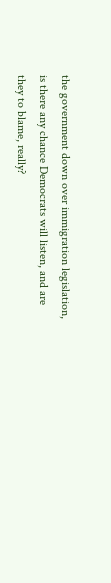the government down over immigration legislation, is there any chance Democrats will listen, and are they to blame, really?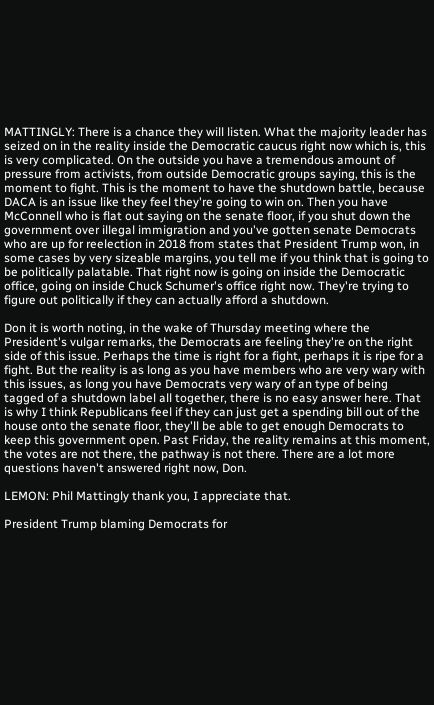MATTINGLY: There is a chance they will listen. What the majority leader has seized on in the reality inside the Democratic caucus right now which is, this is very complicated. On the outside you have a tremendous amount of pressure from activists, from outside Democratic groups saying, this is the moment to fight. This is the moment to have the shutdown battle, because DACA is an issue like they feel they're going to win on. Then you have McConnell who is flat out saying on the senate floor, if you shut down the government over illegal immigration and you've gotten senate Democrats who are up for reelection in 2018 from states that President Trump won, in some cases by very sizeable margins, you tell me if you think that is going to be politically palatable. That right now is going on inside the Democratic office, going on inside Chuck Schumer's office right now. They're trying to figure out politically if they can actually afford a shutdown.

Don it is worth noting, in the wake of Thursday meeting where the President's vulgar remarks, the Democrats are feeling they're on the right side of this issue. Perhaps the time is right for a fight, perhaps it is ripe for a fight. But the reality is as long as you have members who are very wary with this issues, as long you have Democrats very wary of an type of being tagged of a shutdown label all together, there is no easy answer here. That is why I think Republicans feel if they can just get a spending bill out of the house onto the senate floor, they'll be able to get enough Democrats to keep this government open. Past Friday, the reality remains at this moment, the votes are not there, the pathway is not there. There are a lot more questions haven't answered right now, Don.

LEMON: Phil Mattingly thank you, I appreciate that.

President Trump blaming Democrats for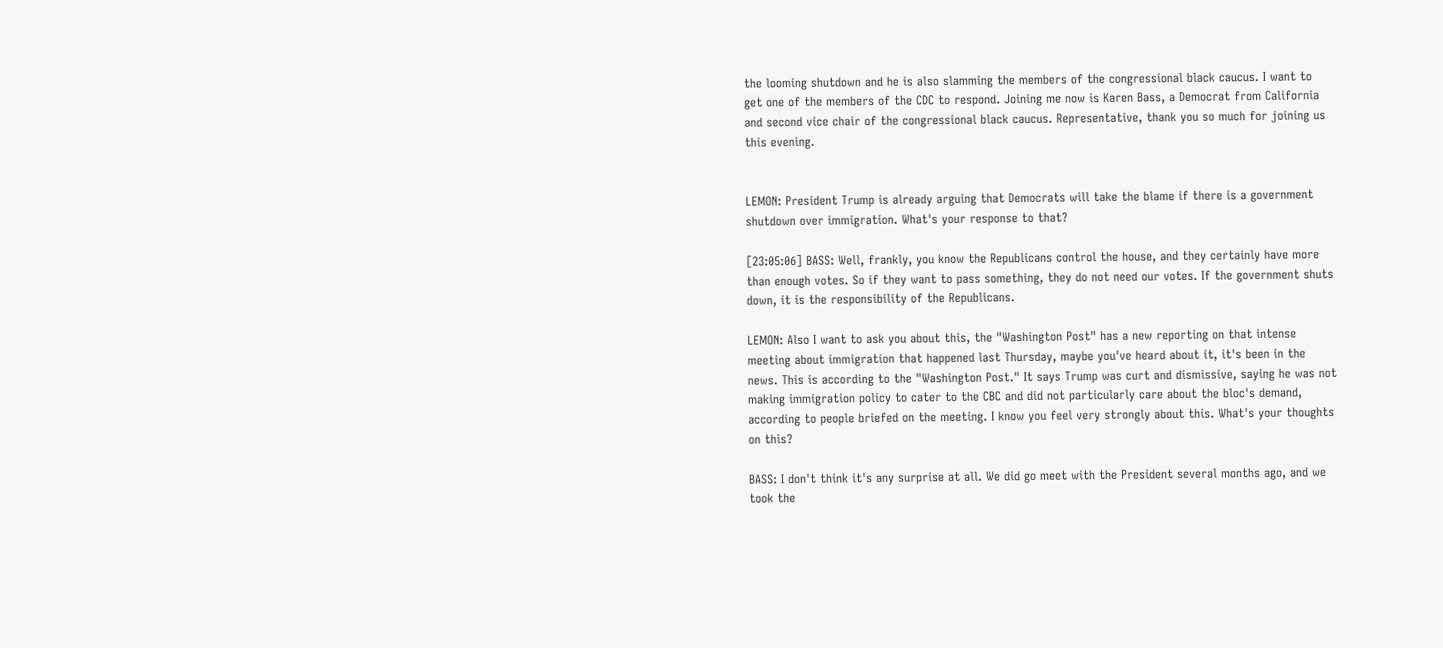the looming shutdown and he is also slamming the members of the congressional black caucus. I want to get one of the members of the CDC to respond. Joining me now is Karen Bass, a Democrat from California and second vice chair of the congressional black caucus. Representative, thank you so much for joining us this evening.


LEMON: President Trump is already arguing that Democrats will take the blame if there is a government shutdown over immigration. What's your response to that?

[23:05:06] BASS: Well, frankly, you know the Republicans control the house, and they certainly have more than enough votes. So if they want to pass something, they do not need our votes. If the government shuts down, it is the responsibility of the Republicans.

LEMON: Also I want to ask you about this, the "Washington Post" has a new reporting on that intense meeting about immigration that happened last Thursday, maybe you've heard about it, it's been in the news. This is according to the "Washington Post." It says Trump was curt and dismissive, saying he was not making immigration policy to cater to the CBC and did not particularly care about the bloc's demand, according to people briefed on the meeting. I know you feel very strongly about this. What's your thoughts on this?

BASS: I don't think it's any surprise at all. We did go meet with the President several months ago, and we took the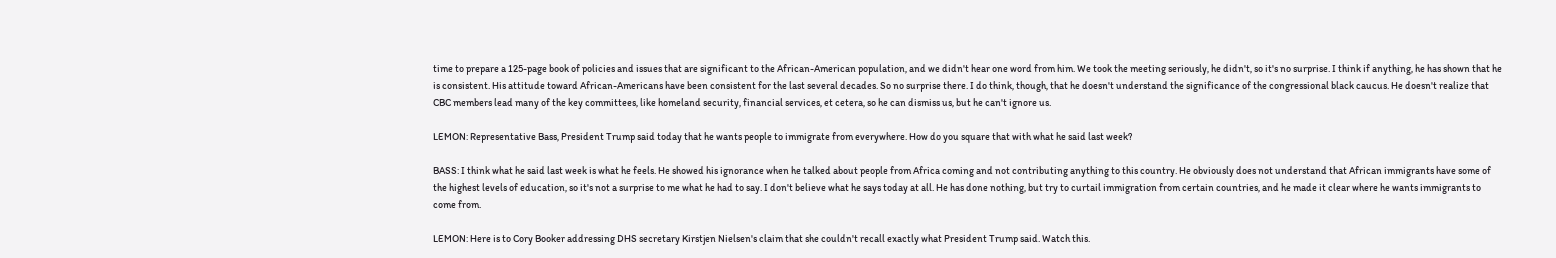time to prepare a 125-page book of policies and issues that are significant to the African-American population, and we didn't hear one word from him. We took the meeting seriously, he didn't, so it's no surprise. I think if anything, he has shown that he is consistent. His attitude toward African-Americans have been consistent for the last several decades. So no surprise there. I do think, though, that he doesn't understand the significance of the congressional black caucus. He doesn't realize that CBC members lead many of the key committees, like homeland security, financial services, et cetera, so he can dismiss us, but he can't ignore us.

LEMON: Representative Bass, President Trump said today that he wants people to immigrate from everywhere. How do you square that with what he said last week?

BASS: I think what he said last week is what he feels. He showed his ignorance when he talked about people from Africa coming and not contributing anything to this country. He obviously does not understand that African immigrants have some of the highest levels of education, so it's not a surprise to me what he had to say. I don't believe what he says today at all. He has done nothing, but try to curtail immigration from certain countries, and he made it clear where he wants immigrants to come from.

LEMON: Here is to Cory Booker addressing DHS secretary Kirstjen Nielsen's claim that she couldn't recall exactly what President Trump said. Watch this.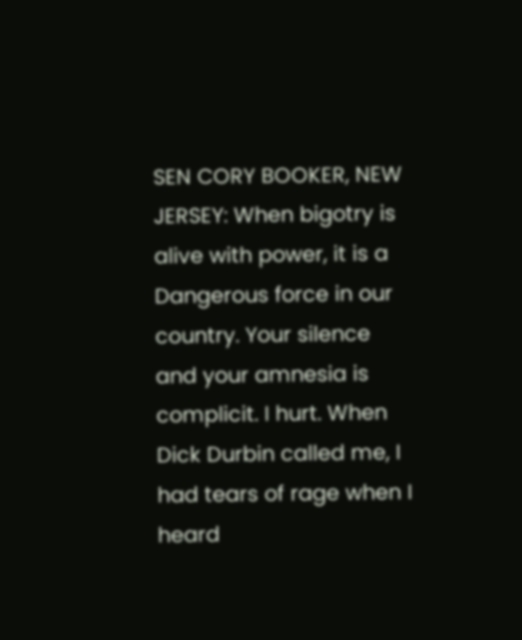SEN CORY BOOKER, NEW JERSEY: When bigotry is alive with power, it is a Dangerous force in our country. Your silence and your amnesia is complicit. I hurt. When Dick Durbin called me, I had tears of rage when I heard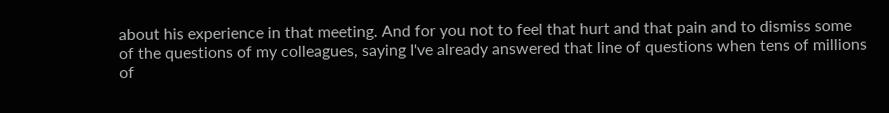about his experience in that meeting. And for you not to feel that hurt and that pain and to dismiss some of the questions of my colleagues, saying I've already answered that line of questions when tens of millions of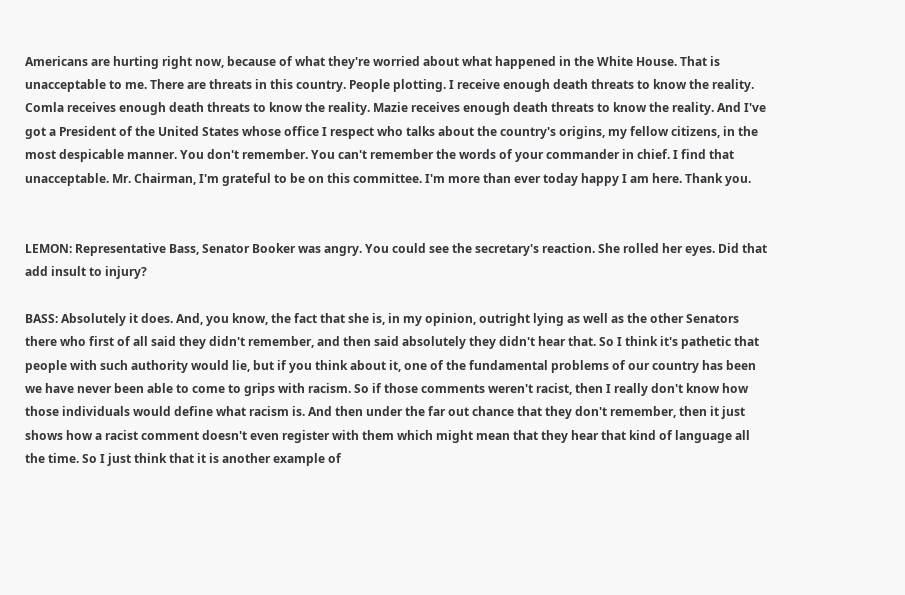Americans are hurting right now, because of what they're worried about what happened in the White House. That is unacceptable to me. There are threats in this country. People plotting. I receive enough death threats to know the reality. Comla receives enough death threats to know the reality. Mazie receives enough death threats to know the reality. And I've got a President of the United States whose office I respect who talks about the country's origins, my fellow citizens, in the most despicable manner. You don't remember. You can't remember the words of your commander in chief. I find that unacceptable. Mr. Chairman, I'm grateful to be on this committee. I'm more than ever today happy I am here. Thank you.


LEMON: Representative Bass, Senator Booker was angry. You could see the secretary's reaction. She rolled her eyes. Did that add insult to injury?

BASS: Absolutely it does. And, you know, the fact that she is, in my opinion, outright lying as well as the other Senators there who first of all said they didn't remember, and then said absolutely they didn't hear that. So I think it's pathetic that people with such authority would lie, but if you think about it, one of the fundamental problems of our country has been we have never been able to come to grips with racism. So if those comments weren't racist, then I really don't know how those individuals would define what racism is. And then under the far out chance that they don't remember, then it just shows how a racist comment doesn't even register with them which might mean that they hear that kind of language all the time. So I just think that it is another example of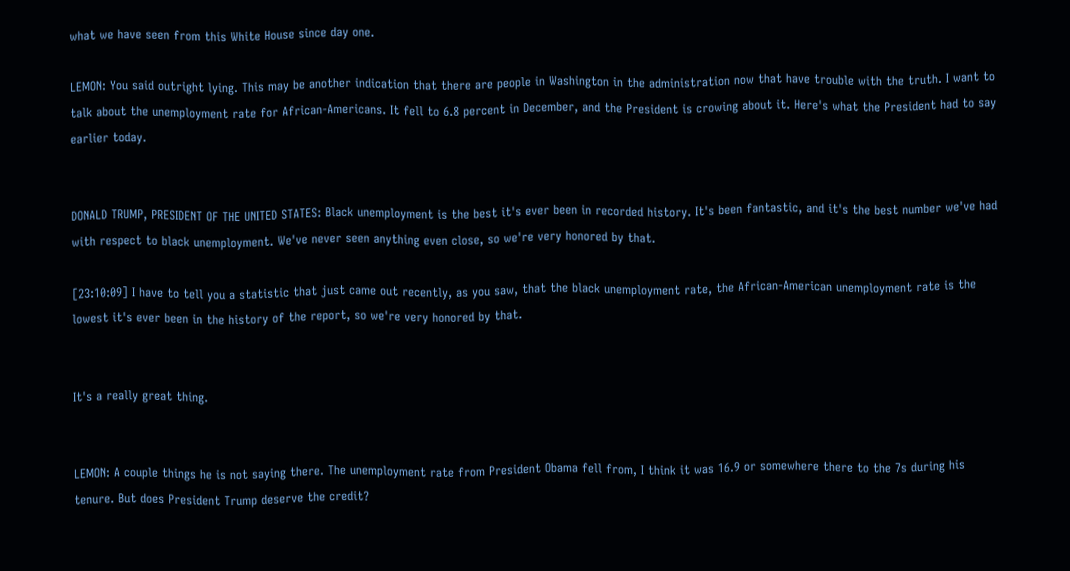what we have seen from this White House since day one.

LEMON: You said outright lying. This may be another indication that there are people in Washington in the administration now that have trouble with the truth. I want to talk about the unemployment rate for African-Americans. It fell to 6.8 percent in December, and the President is crowing about it. Here's what the President had to say earlier today.


DONALD TRUMP, PRESIDENT OF THE UNITED STATES: Black unemployment is the best it's ever been in recorded history. It's been fantastic, and it's the best number we've had with respect to black unemployment. We've never seen anything even close, so we're very honored by that.

[23:10:09] I have to tell you a statistic that just came out recently, as you saw, that the black unemployment rate, the African-American unemployment rate is the lowest it's ever been in the history of the report, so we're very honored by that.


It's a really great thing.


LEMON: A couple things he is not saying there. The unemployment rate from President Obama fell from, I think it was 16.9 or somewhere there to the 7s during his tenure. But does President Trump deserve the credit?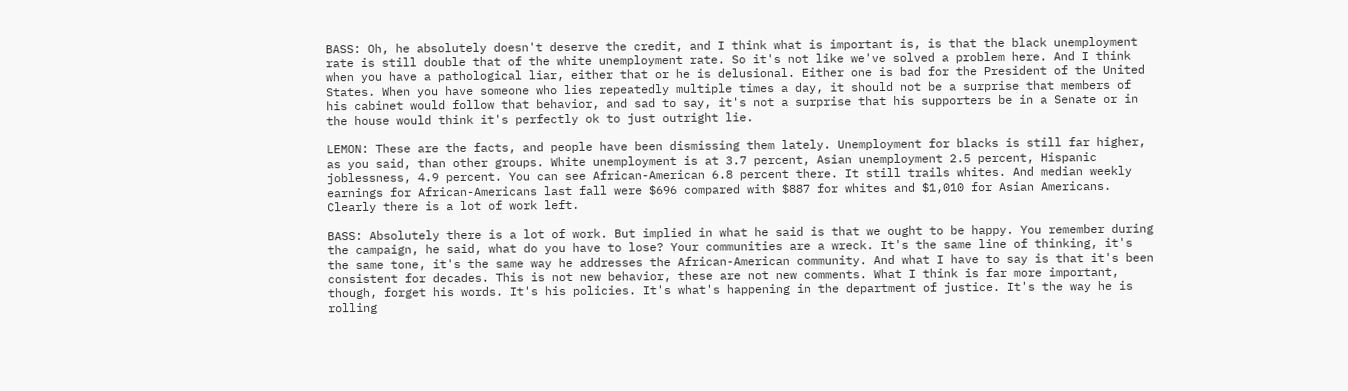BASS: Oh, he absolutely doesn't deserve the credit, and I think what is important is, is that the black unemployment rate is still double that of the white unemployment rate. So it's not like we've solved a problem here. And I think when you have a pathological liar, either that or he is delusional. Either one is bad for the President of the United States. When you have someone who lies repeatedly multiple times a day, it should not be a surprise that members of his cabinet would follow that behavior, and sad to say, it's not a surprise that his supporters be in a Senate or in the house would think it's perfectly ok to just outright lie.

LEMON: These are the facts, and people have been dismissing them lately. Unemployment for blacks is still far higher, as you said, than other groups. White unemployment is at 3.7 percent, Asian unemployment 2.5 percent, Hispanic joblessness, 4.9 percent. You can see African-American 6.8 percent there. It still trails whites. And median weekly earnings for African-Americans last fall were $696 compared with $887 for whites and $1,010 for Asian Americans. Clearly there is a lot of work left.

BASS: Absolutely there is a lot of work. But implied in what he said is that we ought to be happy. You remember during the campaign, he said, what do you have to lose? Your communities are a wreck. It's the same line of thinking, it's the same tone, it's the same way he addresses the African-American community. And what I have to say is that it's been consistent for decades. This is not new behavior, these are not new comments. What I think is far more important, though, forget his words. It's his policies. It's what's happening in the department of justice. It's the way he is rolling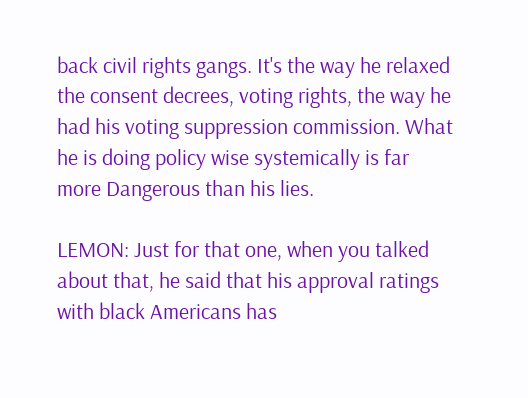back civil rights gangs. It's the way he relaxed the consent decrees, voting rights, the way he had his voting suppression commission. What he is doing policy wise systemically is far more Dangerous than his lies.

LEMON: Just for that one, when you talked about that, he said that his approval ratings with black Americans has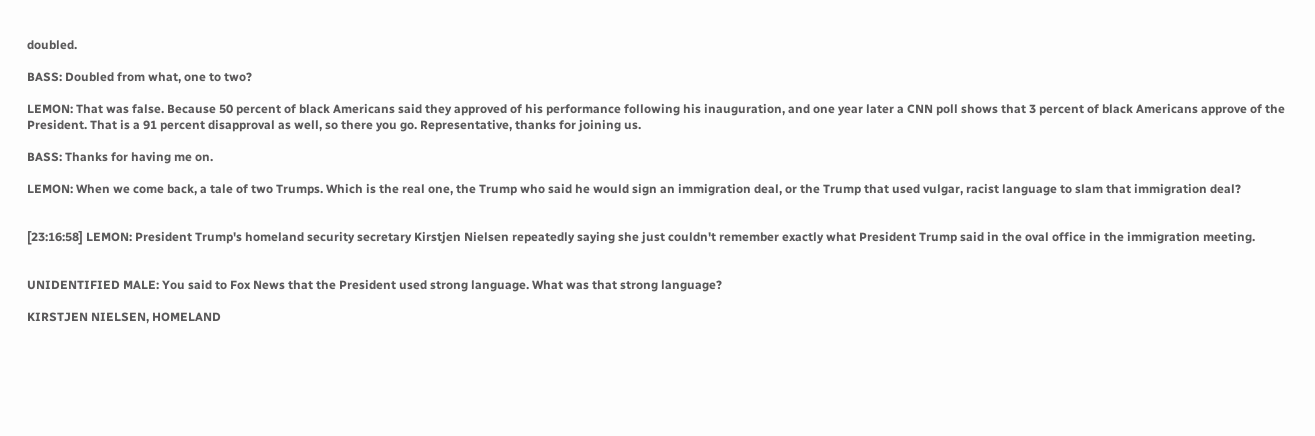doubled.

BASS: Doubled from what, one to two?

LEMON: That was false. Because 50 percent of black Americans said they approved of his performance following his inauguration, and one year later a CNN poll shows that 3 percent of black Americans approve of the President. That is a 91 percent disapproval as well, so there you go. Representative, thanks for joining us.

BASS: Thanks for having me on.

LEMON: When we come back, a tale of two Trumps. Which is the real one, the Trump who said he would sign an immigration deal, or the Trump that used vulgar, racist language to slam that immigration deal?


[23:16:58] LEMON: President Trump's homeland security secretary Kirstjen Nielsen repeatedly saying she just couldn't remember exactly what President Trump said in the oval office in the immigration meeting.


UNIDENTIFIED MALE: You said to Fox News that the President used strong language. What was that strong language?

KIRSTJEN NIELSEN, HOMELAND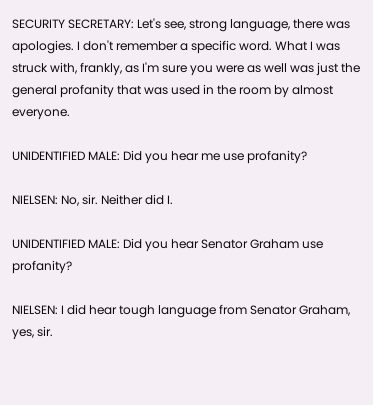SECURITY SECRETARY: Let's see, strong language, there was apologies. I don't remember a specific word. What I was struck with, frankly, as I'm sure you were as well was just the general profanity that was used in the room by almost everyone.

UNIDENTIFIED MALE: Did you hear me use profanity?

NIELSEN: No, sir. Neither did I.

UNIDENTIFIED MALE: Did you hear Senator Graham use profanity?

NIELSEN: I did hear tough language from Senator Graham, yes, sir.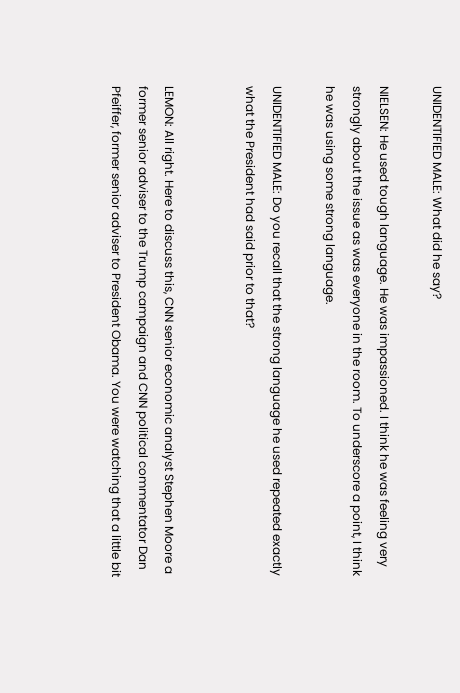UNIDENTIFIED MALE: What did he say?

NIELSEN: He used tough language. He was impassioned. I think he was feeling very strongly about the issue as was everyone in the room. To underscore a point, I think he was using some strong language.

UNIDENTIFIED MALE: Do you recall that the strong language he used repeated exactly what the President had said prior to that?


LEMON: All right. Here to discuss this, CNN senior economic analyst Stephen Moore a former senior adviser to the Trump campaign and CNN political commentator Dan Pfeiffer, former senior adviser to President Obama. You were watching that a little bit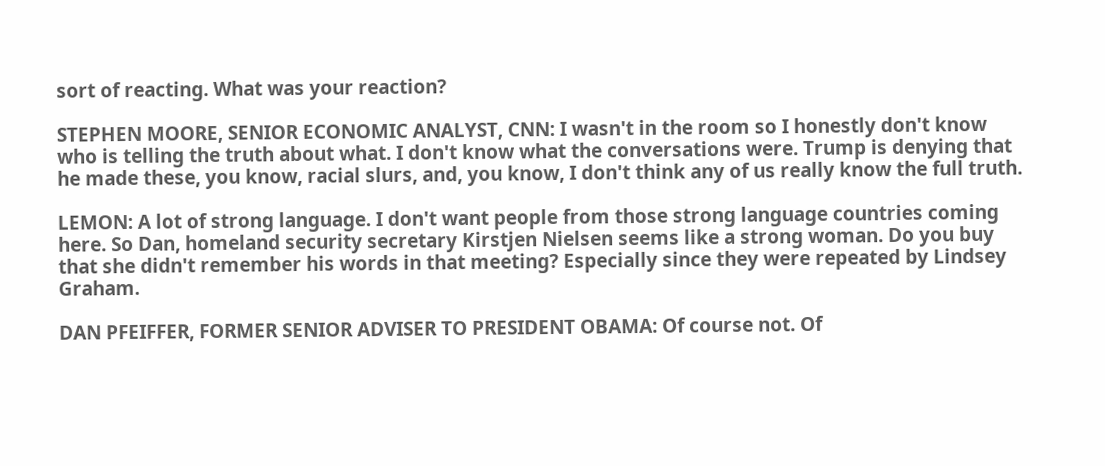sort of reacting. What was your reaction?

STEPHEN MOORE, SENIOR ECONOMIC ANALYST, CNN: I wasn't in the room so I honestly don't know who is telling the truth about what. I don't know what the conversations were. Trump is denying that he made these, you know, racial slurs, and, you know, I don't think any of us really know the full truth.

LEMON: A lot of strong language. I don't want people from those strong language countries coming here. So Dan, homeland security secretary Kirstjen Nielsen seems like a strong woman. Do you buy that she didn't remember his words in that meeting? Especially since they were repeated by Lindsey Graham.

DAN PFEIFFER, FORMER SENIOR ADVISER TO PRESIDENT OBAMA: Of course not. Of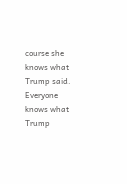course she knows what Trump said. Everyone knows what Trump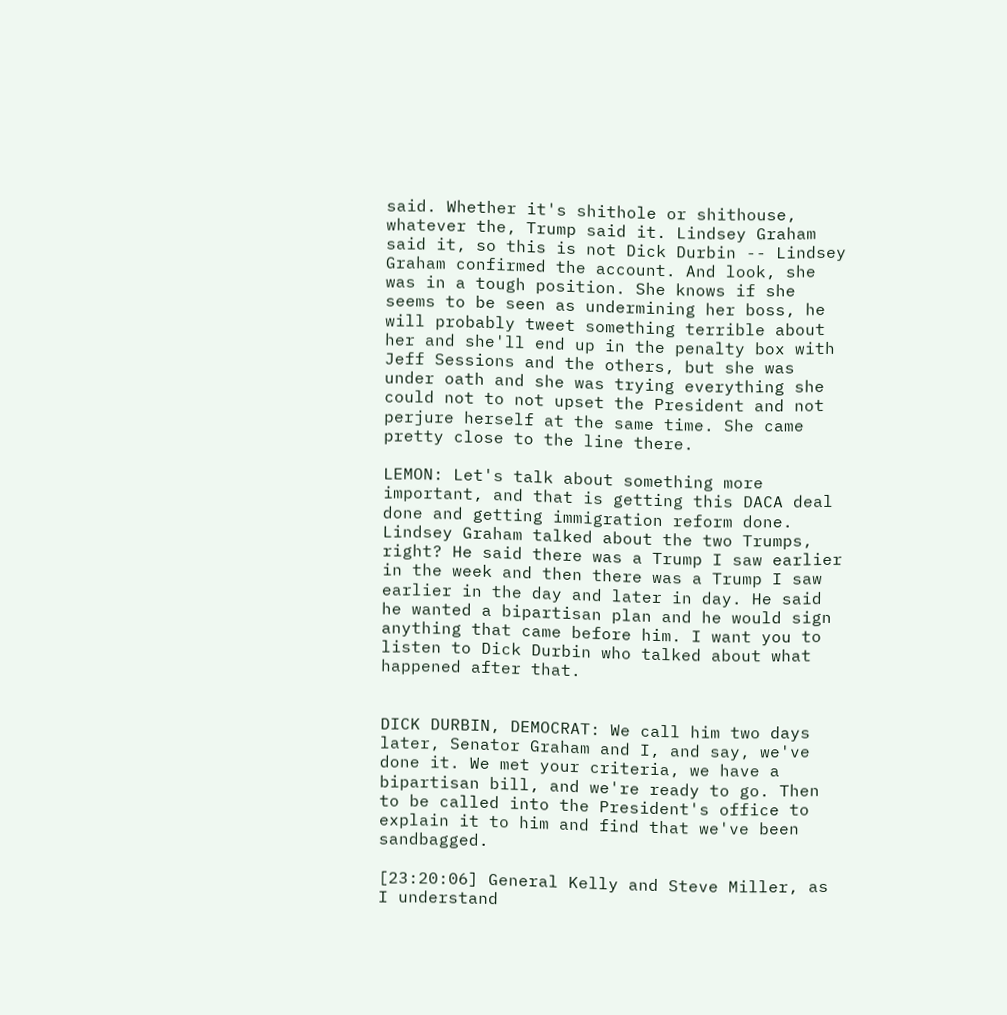said. Whether it's shithole or shithouse, whatever the, Trump said it. Lindsey Graham said it, so this is not Dick Durbin -- Lindsey Graham confirmed the account. And look, she was in a tough position. She knows if she seems to be seen as undermining her boss, he will probably tweet something terrible about her and she'll end up in the penalty box with Jeff Sessions and the others, but she was under oath and she was trying everything she could not to not upset the President and not perjure herself at the same time. She came pretty close to the line there.

LEMON: Let's talk about something more important, and that is getting this DACA deal done and getting immigration reform done. Lindsey Graham talked about the two Trumps, right? He said there was a Trump I saw earlier in the week and then there was a Trump I saw earlier in the day and later in day. He said he wanted a bipartisan plan and he would sign anything that came before him. I want you to listen to Dick Durbin who talked about what happened after that.


DICK DURBIN, DEMOCRAT: We call him two days later, Senator Graham and I, and say, we've done it. We met your criteria, we have a bipartisan bill, and we're ready to go. Then to be called into the President's office to explain it to him and find that we've been sandbagged.

[23:20:06] General Kelly and Steve Miller, as I understand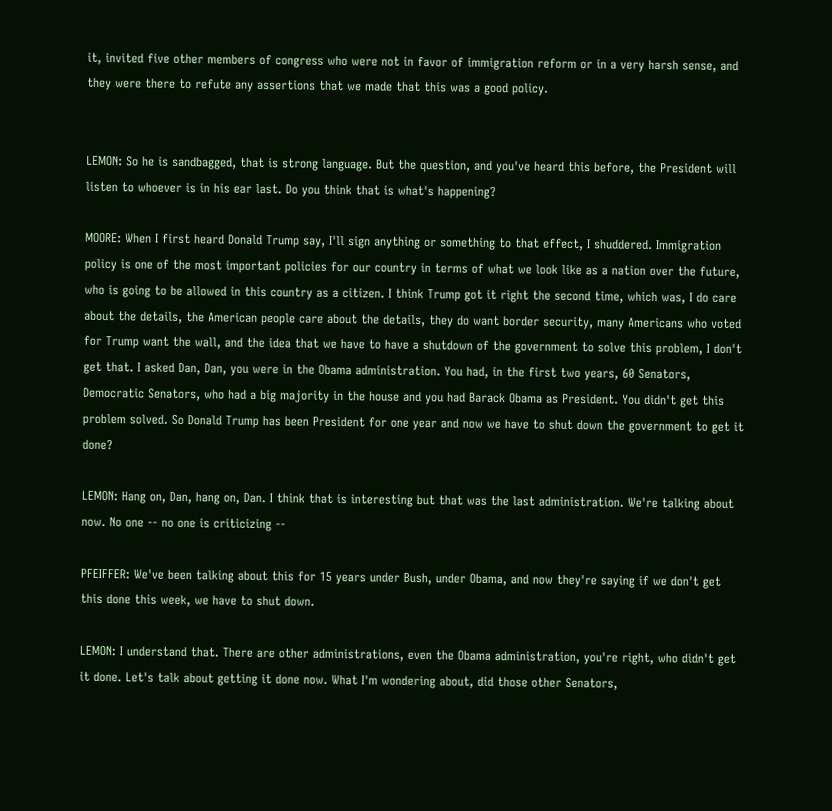it, invited five other members of congress who were not in favor of immigration reform or in a very harsh sense, and they were there to refute any assertions that we made that this was a good policy.


LEMON: So he is sandbagged, that is strong language. But the question, and you've heard this before, the President will listen to whoever is in his ear last. Do you think that is what's happening?

MOORE: When I first heard Donald Trump say, I'll sign anything or something to that effect, I shuddered. Immigration policy is one of the most important policies for our country in terms of what we look like as a nation over the future, who is going to be allowed in this country as a citizen. I think Trump got it right the second time, which was, I do care about the details, the American people care about the details, they do want border security, many Americans who voted for Trump want the wall, and the idea that we have to have a shutdown of the government to solve this problem, I don't get that. I asked Dan, Dan, you were in the Obama administration. You had, in the first two years, 60 Senators, Democratic Senators, who had a big majority in the house and you had Barack Obama as President. You didn't get this problem solved. So Donald Trump has been President for one year and now we have to shut down the government to get it done?

LEMON: Hang on, Dan, hang on, Dan. I think that is interesting but that was the last administration. We're talking about now. No one -- no one is criticizing --

PFEIFFER: We've been talking about this for 15 years under Bush, under Obama, and now they're saying if we don't get this done this week, we have to shut down.

LEMON: I understand that. There are other administrations, even the Obama administration, you're right, who didn't get it done. Let's talk about getting it done now. What I'm wondering about, did those other Senators,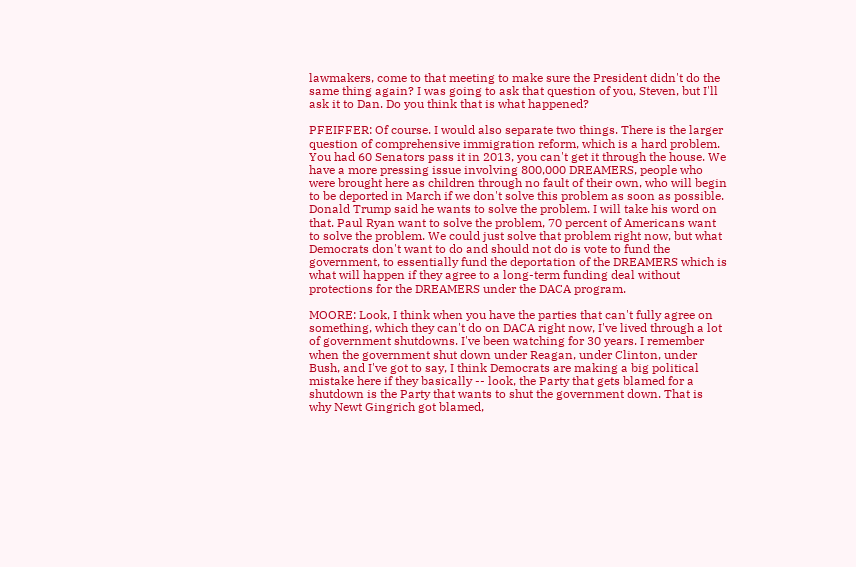lawmakers, come to that meeting to make sure the President didn't do the same thing again? I was going to ask that question of you, Steven, but I'll ask it to Dan. Do you think that is what happened?

PFEIFFER: Of course. I would also separate two things. There is the larger question of comprehensive immigration reform, which is a hard problem. You had 60 Senators pass it in 2013, you can't get it through the house. We have a more pressing issue involving 800,000 DREAMERS, people who were brought here as children through no fault of their own, who will begin to be deported in March if we don't solve this problem as soon as possible. Donald Trump said he wants to solve the problem. I will take his word on that. Paul Ryan want to solve the problem, 70 percent of Americans want to solve the problem. We could just solve that problem right now, but what Democrats don't want to do and should not do is vote to fund the government, to essentially fund the deportation of the DREAMERS which is what will happen if they agree to a long-term funding deal without protections for the DREAMERS under the DACA program.

MOORE: Look, I think when you have the parties that can't fully agree on something, which they can't do on DACA right now, I've lived through a lot of government shutdowns. I've been watching for 30 years. I remember when the government shut down under Reagan, under Clinton, under Bush, and I've got to say, I think Democrats are making a big political mistake here if they basically -- look, the Party that gets blamed for a shutdown is the Party that wants to shut the government down. That is why Newt Gingrich got blamed,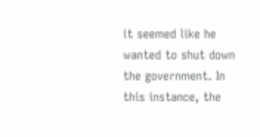it seemed like he wanted to shut down the government. In this instance, the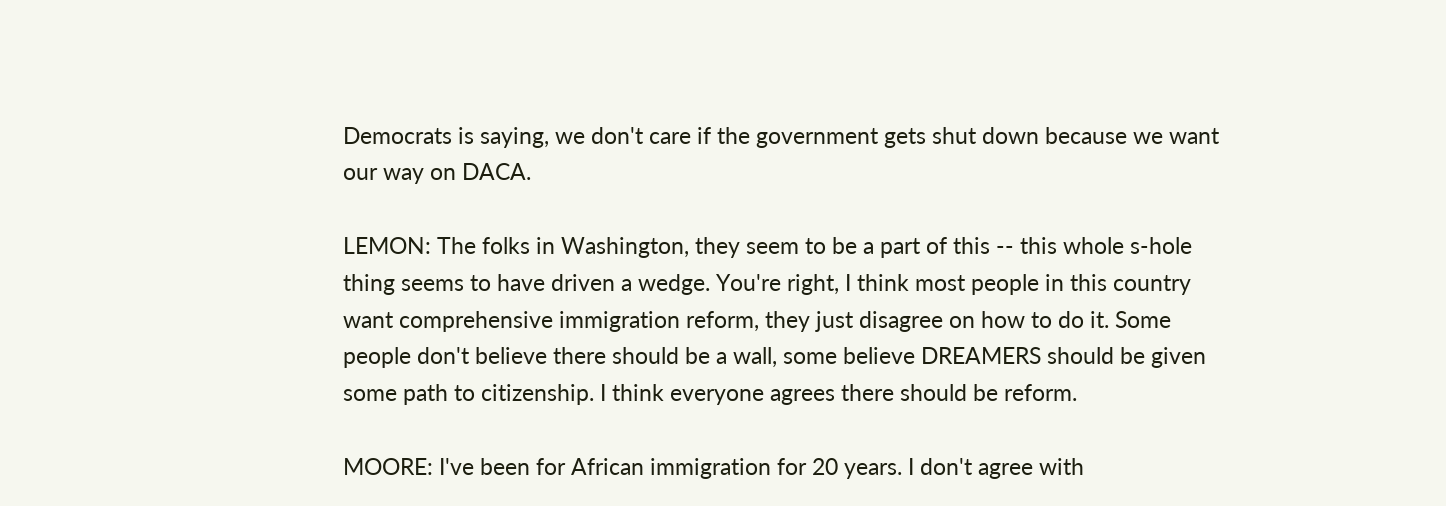Democrats is saying, we don't care if the government gets shut down because we want our way on DACA.

LEMON: The folks in Washington, they seem to be a part of this -- this whole s-hole thing seems to have driven a wedge. You're right, I think most people in this country want comprehensive immigration reform, they just disagree on how to do it. Some people don't believe there should be a wall, some believe DREAMERS should be given some path to citizenship. I think everyone agrees there should be reform.

MOORE: I've been for African immigration for 20 years. I don't agree with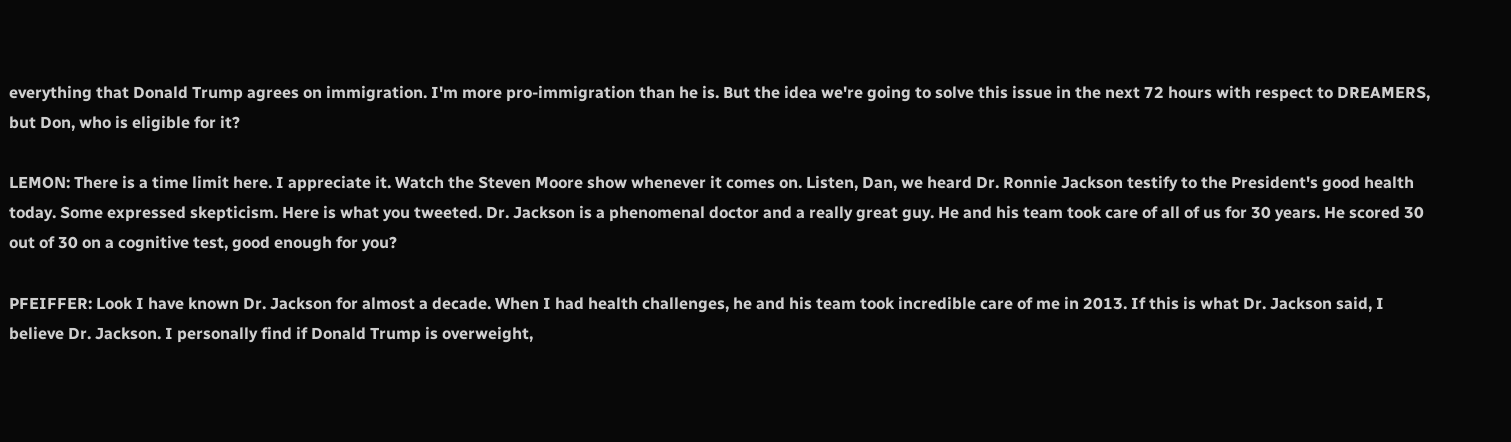everything that Donald Trump agrees on immigration. I'm more pro-immigration than he is. But the idea we're going to solve this issue in the next 72 hours with respect to DREAMERS, but Don, who is eligible for it?

LEMON: There is a time limit here. I appreciate it. Watch the Steven Moore show whenever it comes on. Listen, Dan, we heard Dr. Ronnie Jackson testify to the President's good health today. Some expressed skepticism. Here is what you tweeted. Dr. Jackson is a phenomenal doctor and a really great guy. He and his team took care of all of us for 30 years. He scored 30 out of 30 on a cognitive test, good enough for you?

PFEIFFER: Look I have known Dr. Jackson for almost a decade. When I had health challenges, he and his team took incredible care of me in 2013. If this is what Dr. Jackson said, I believe Dr. Jackson. I personally find if Donald Trump is overweight,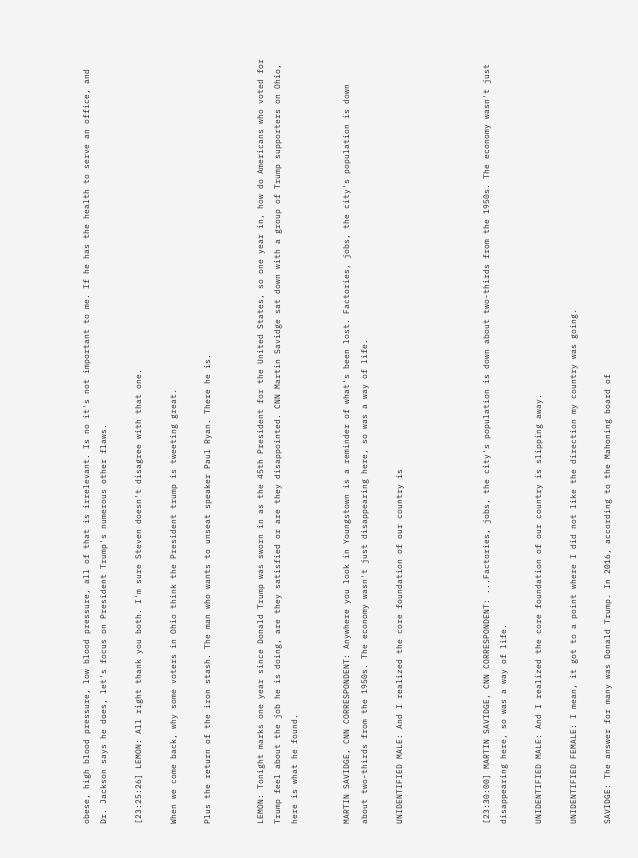obese, high blood pressure, low blood pressure, all of that is irrelevant. Is no it's not important to me. If he has the health to serve an office, and Dr. Jackson says he does, let's focus on President Trump's numerous other flaws.

[23:25:26] LEMON: All right thank you both. I'm sure Steven doesn't disagree with that one.

When we come back, why some voters in Ohio think the President trump is tweeting great.

Plus the return of the iron stash. The man who wants to unseat speaker Paul Ryan. There he is.


LEMON: Tonight marks one year since Donald Trump was sworn in as the 45th President for the United States, so one year in, how do Americans who voted for Trump feel about the job he is doing, are they satisfied or are they disappointed. CNN Martin Savidge sat down with a group of Trump supporters on Ohio, here is what he found.


MARTIN SAVIDGE, CNN CORRESPONDENT: Anywhere you look in Youngstown is a reminder of what's been lost. Factories, jobs, the city's population is down about two-thirds from the 1950s. The economy wasn't just disappearing here, so was a way of life.

UNIDENTIFIED MALE: And I realized the core foundation of our country is




[23:30:00] MARTIN SAVIDGE, CNN CORRESPONDENT: ...Factories, jobs, the city's population is down about two-thirds from the 1950s. The economy wasn't just disappearing here, so was a way of life.

UNIDENTIFIED MALE: And I realized the core foundation of our country is slipping away.

UNIDENTIFIED FEMALE: I mean, it got to a point where I did not like the direction my country was going.

SAVIDGE: The answer for many was Donald Trump. In 2016, according to the Mahoning board of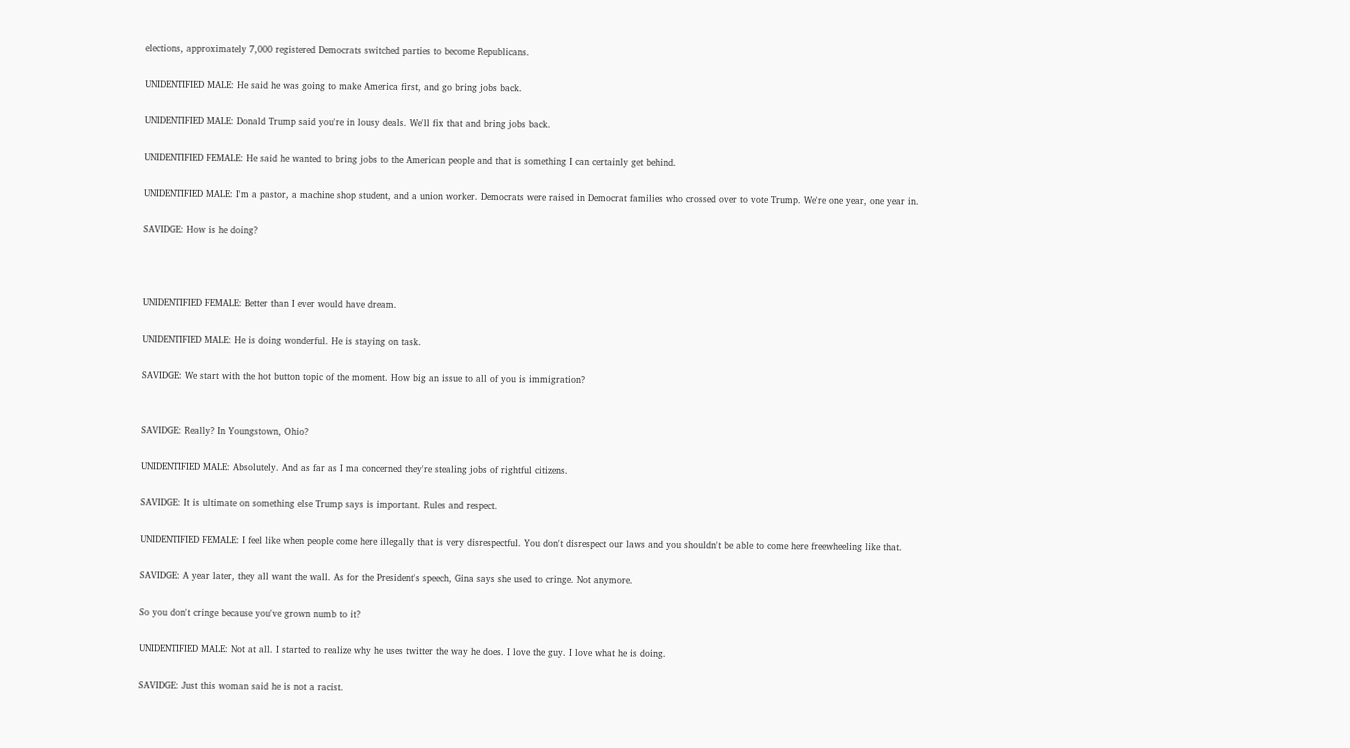elections, approximately 7,000 registered Democrats switched parties to become Republicans.

UNIDENTIFIED MALE: He said he was going to make America first, and go bring jobs back.

UNIDENTIFIED MALE: Donald Trump said you're in lousy deals. We'll fix that and bring jobs back.

UNIDENTIFIED FEMALE: He said he wanted to bring jobs to the American people and that is something I can certainly get behind.

UNIDENTIFIED MALE: I'm a pastor, a machine shop student, and a union worker. Democrats were raised in Democrat families who crossed over to vote Trump. We're one year, one year in.

SAVIDGE: How is he doing?



UNIDENTIFIED FEMALE: Better than I ever would have dream.

UNIDENTIFIED MALE: He is doing wonderful. He is staying on task.

SAVIDGE: We start with the hot button topic of the moment. How big an issue to all of you is immigration?


SAVIDGE: Really? In Youngstown, Ohio?

UNIDENTIFIED MALE: Absolutely. And as far as I ma concerned they're stealing jobs of rightful citizens.

SAVIDGE: It is ultimate on something else Trump says is important. Rules and respect.

UNIDENTIFIED FEMALE: I feel like when people come here illegally that is very disrespectful. You don't disrespect our laws and you shouldn't be able to come here freewheeling like that.

SAVIDGE: A year later, they all want the wall. As for the President's speech, Gina says she used to cringe. Not anymore.

So you don't cringe because you've grown numb to it?

UNIDENTIFIED MALE: Not at all. I started to realize why he uses twitter the way he does. I love the guy. I love what he is doing.

SAVIDGE: Just this woman said he is not a racist.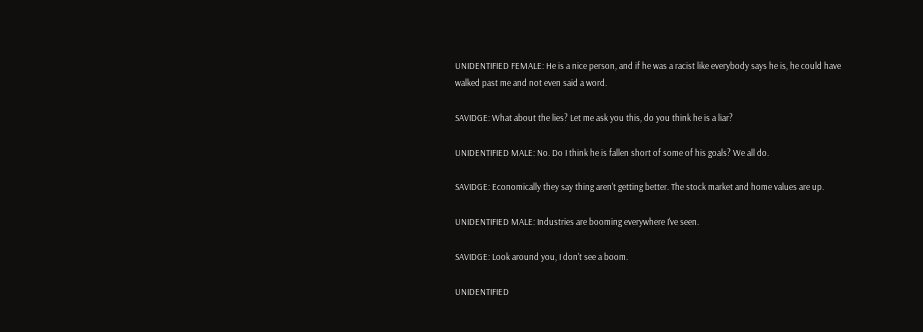UNIDENTIFIED FEMALE: He is a nice person, and if he was a racist like everybody says he is, he could have walked past me and not even said a word.

SAVIDGE: What about the lies? Let me ask you this, do you think he is a liar?

UNIDENTIFIED MALE: No. Do I think he is fallen short of some of his goals? We all do.

SAVIDGE: Economically they say thing aren't getting better. The stock market and home values are up.

UNIDENTIFIED MALE: Industries are booming everywhere I've seen.

SAVIDGE: Look around you, I don't see a boom.

UNIDENTIFIED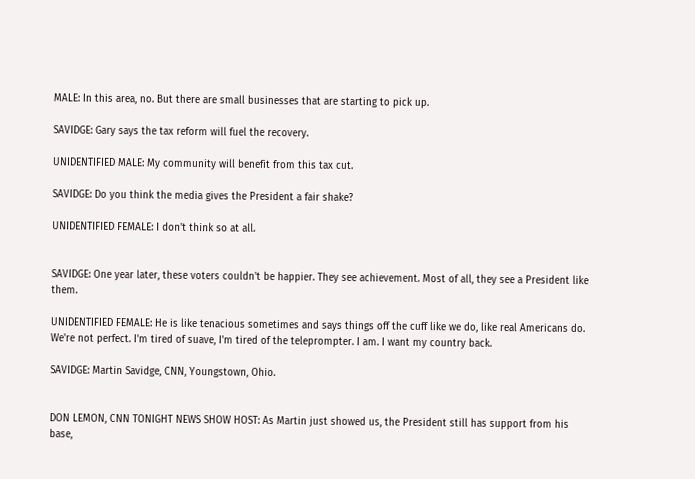MALE: In this area, no. But there are small businesses that are starting to pick up.

SAVIDGE: Gary says the tax reform will fuel the recovery.

UNIDENTIFIED MALE: My community will benefit from this tax cut.

SAVIDGE: Do you think the media gives the President a fair shake?

UNIDENTIFIED FEMALE: I don't think so at all.


SAVIDGE: One year later, these voters couldn't be happier. They see achievement. Most of all, they see a President like them.

UNIDENTIFIED FEMALE: He is like tenacious sometimes and says things off the cuff like we do, like real Americans do. We're not perfect. I'm tired of suave, I'm tired of the teleprompter. I am. I want my country back.

SAVIDGE: Martin Savidge, CNN, Youngstown, Ohio.


DON LEMON, CNN TONIGHT NEWS SHOW HOST: As Martin just showed us, the President still has support from his base,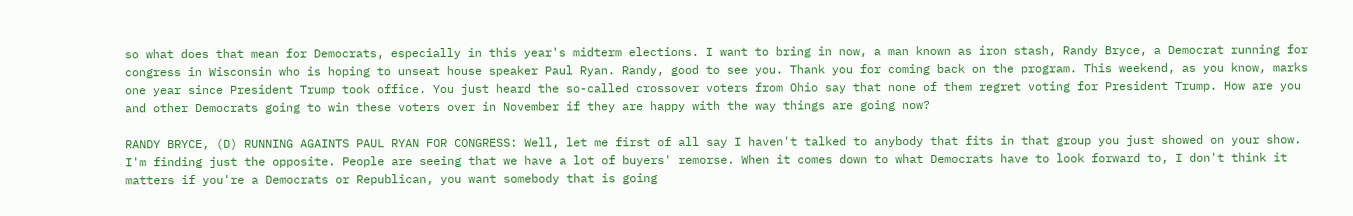so what does that mean for Democrats, especially in this year's midterm elections. I want to bring in now, a man known as iron stash, Randy Bryce, a Democrat running for congress in Wisconsin who is hoping to unseat house speaker Paul Ryan. Randy, good to see you. Thank you for coming back on the program. This weekend, as you know, marks one year since President Trump took office. You just heard the so-called crossover voters from Ohio say that none of them regret voting for President Trump. How are you and other Democrats going to win these voters over in November if they are happy with the way things are going now?

RANDY BRYCE, (D) RUNNING AGAINTS PAUL RYAN FOR CONGRESS: Well, let me first of all say I haven't talked to anybody that fits in that group you just showed on your show. I'm finding just the opposite. People are seeing that we have a lot of buyers' remorse. When it comes down to what Democrats have to look forward to, I don't think it matters if you're a Democrats or Republican, you want somebody that is going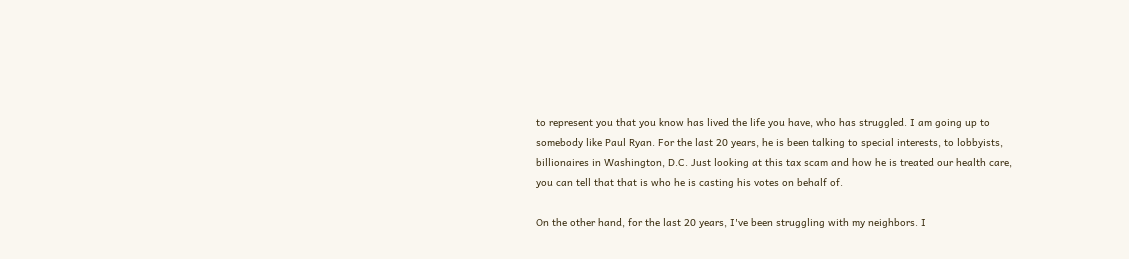to represent you that you know has lived the life you have, who has struggled. I am going up to somebody like Paul Ryan. For the last 20 years, he is been talking to special interests, to lobbyists, billionaires in Washington, D.C. Just looking at this tax scam and how he is treated our health care, you can tell that that is who he is casting his votes on behalf of.

On the other hand, for the last 20 years, I've been struggling with my neighbors. I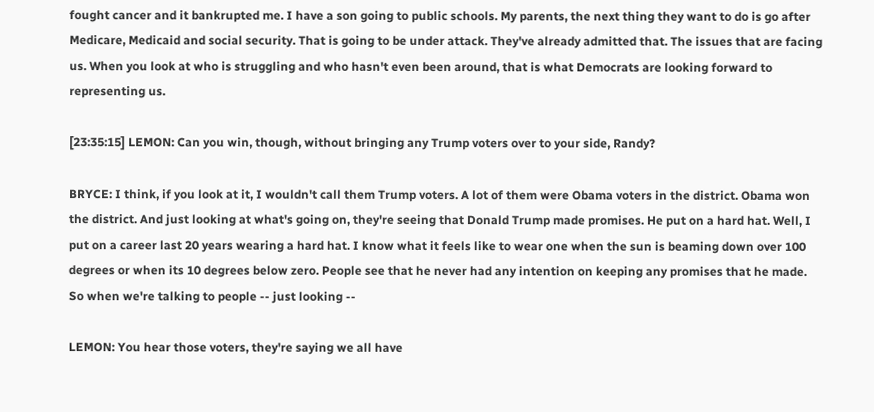fought cancer and it bankrupted me. I have a son going to public schools. My parents, the next thing they want to do is go after Medicare, Medicaid and social security. That is going to be under attack. They've already admitted that. The issues that are facing us. When you look at who is struggling and who hasn't even been around, that is what Democrats are looking forward to representing us.

[23:35:15] LEMON: Can you win, though, without bringing any Trump voters over to your side, Randy?

BRYCE: I think, if you look at it, I wouldn't call them Trump voters. A lot of them were Obama voters in the district. Obama won the district. And just looking at what's going on, they're seeing that Donald Trump made promises. He put on a hard hat. Well, I put on a career last 20 years wearing a hard hat. I know what it feels like to wear one when the sun is beaming down over 100 degrees or when its 10 degrees below zero. People see that he never had any intention on keeping any promises that he made. So when we're talking to people -- just looking --

LEMON: You hear those voters, they're saying we all have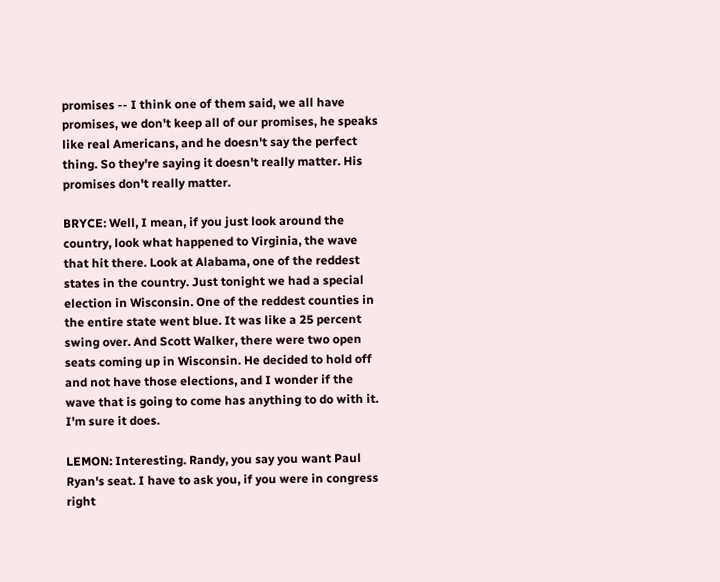promises -- I think one of them said, we all have promises, we don't keep all of our promises, he speaks like real Americans, and he doesn't say the perfect thing. So they're saying it doesn't really matter. His promises don't really matter.

BRYCE: Well, I mean, if you just look around the country, look what happened to Virginia, the wave that hit there. Look at Alabama, one of the reddest states in the country. Just tonight we had a special election in Wisconsin. One of the reddest counties in the entire state went blue. It was like a 25 percent swing over. And Scott Walker, there were two open seats coming up in Wisconsin. He decided to hold off and not have those elections, and I wonder if the wave that is going to come has anything to do with it. I'm sure it does.

LEMON: Interesting. Randy, you say you want Paul Ryan's seat. I have to ask you, if you were in congress right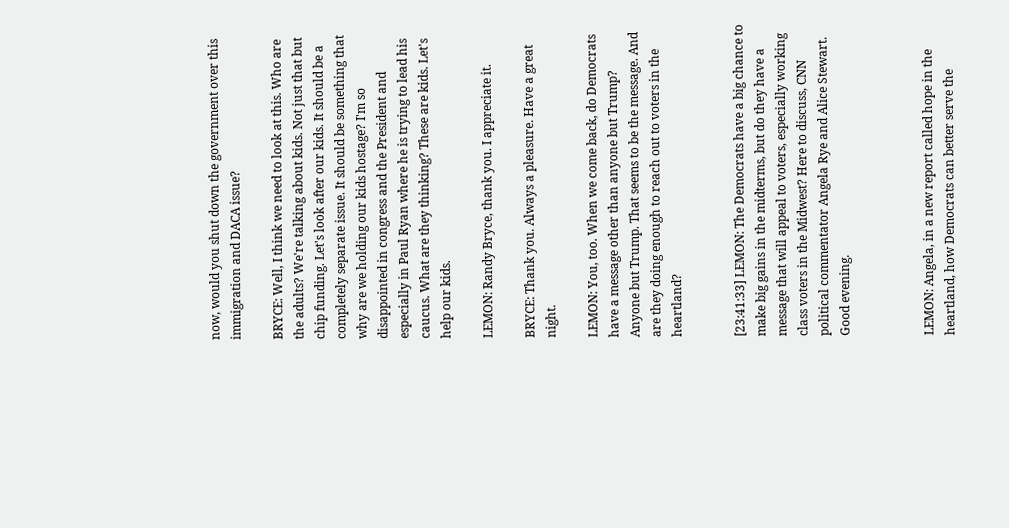now, would you shut down the government over this immigration and DACA issue?

BRYCE: Well, I think we need to look at this. Who are the adults? We're talking about kids. Not just that but chip funding. Let's look after our kids. It should be a completely separate issue. It should be something that why are we holding our kids hostage? I'm so disappointed in congress and the President and especially in Paul Ryan where he is trying to lead his caucus. What are they thinking? These are kids. Let's help our kids.

LEMON: Randy Bryce, thank you. I appreciate it.

BRYCE: Thank you. Always a pleasure. Have a great night.

LEMON: You, too. When we come back, do Democrats have a message other than anyone but Trump? Anyone but Trump. That seems to be the message. And are they doing enough to reach out to voters in the heartland?


[23:41:33] LEMON: The Democrats have a big chance to make big gains in the midterms, but do they have a message that will appeal to voters, especially working class voters in the Midwest? Here to discuss, CNN political commentator Angela Rye and Alice Stewart. Good evening.



LEMON: Angela, in a new report called hope in the heartland, how Democrats can better serve the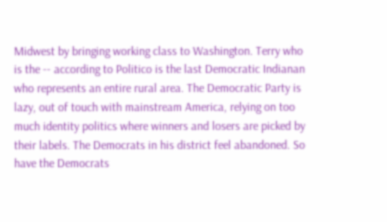Midwest by bringing working class to Washington. Terry who is the -- according to Politico is the last Democratic Indianan who represents an entire rural area. The Democratic Party is lazy, out of touch with mainstream America, relying on too much identity politics where winners and losers are picked by their labels. The Democrats in his district feel abandoned. So have the Democrats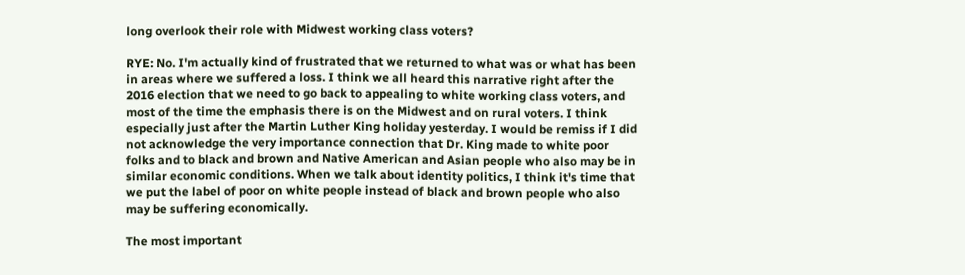long overlook their role with Midwest working class voters?

RYE: No. I'm actually kind of frustrated that we returned to what was or what has been in areas where we suffered a loss. I think we all heard this narrative right after the 2016 election that we need to go back to appealing to white working class voters, and most of the time the emphasis there is on the Midwest and on rural voters. I think especially just after the Martin Luther King holiday yesterday. I would be remiss if I did not acknowledge the very importance connection that Dr. King made to white poor folks and to black and brown and Native American and Asian people who also may be in similar economic conditions. When we talk about identity politics, I think it's time that we put the label of poor on white people instead of black and brown people who also may be suffering economically.

The most important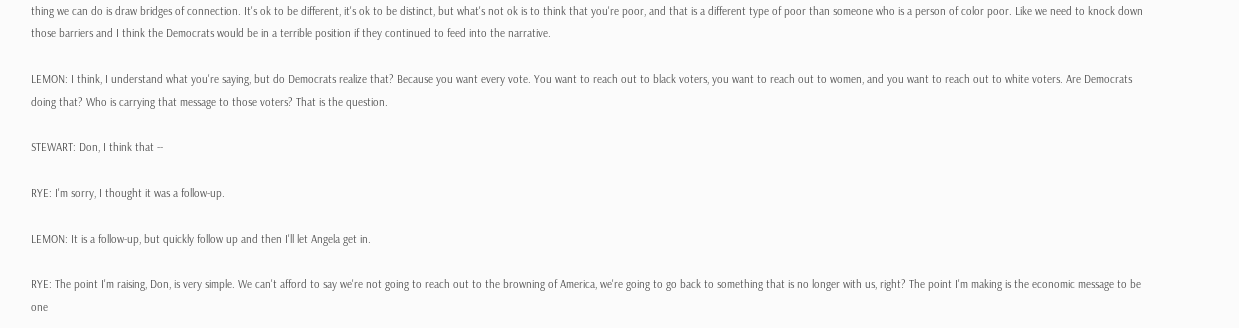thing we can do is draw bridges of connection. It's ok to be different, it's ok to be distinct, but what's not ok is to think that you're poor, and that is a different type of poor than someone who is a person of color poor. Like we need to knock down those barriers and I think the Democrats would be in a terrible position if they continued to feed into the narrative.

LEMON: I think, I understand what you're saying, but do Democrats realize that? Because you want every vote. You want to reach out to black voters, you want to reach out to women, and you want to reach out to white voters. Are Democrats doing that? Who is carrying that message to those voters? That is the question.

STEWART: Don, I think that --

RYE: I'm sorry, I thought it was a follow-up.

LEMON: It is a follow-up, but quickly follow up and then I'll let Angela get in.

RYE: The point I'm raising, Don, is very simple. We can't afford to say we're not going to reach out to the browning of America, we're going to go back to something that is no longer with us, right? The point I'm making is the economic message to be one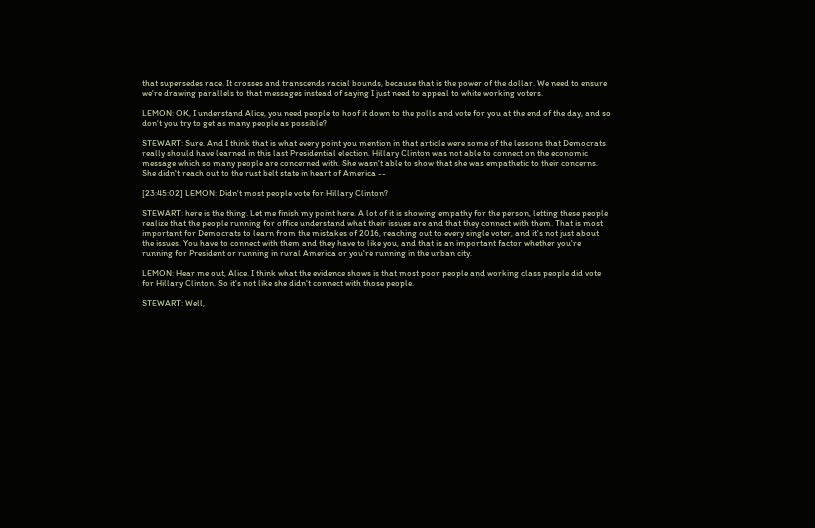that supersedes race. It crosses and transcends racial bounds, because that is the power of the dollar. We need to ensure we're drawing parallels to that messages instead of saying I just need to appeal to white working voters.

LEMON: OK, I understand Alice, you need people to hoof it down to the polls and vote for you at the end of the day, and so don't you try to get as many people as possible?

STEWART: Sure. And I think that is what every point you mention in that article were some of the lessons that Democrats really should have learned in this last Presidential election. Hillary Clinton was not able to connect on the economic message which so many people are concerned with. She wasn't able to show that she was empathetic to their concerns. She didn't reach out to the rust belt state in heart of America --

[23:45:02] LEMON: Didn't most people vote for Hillary Clinton?

STEWART: here is the thing. Let me finish my point here. A lot of it is showing empathy for the person, letting these people realize that the people running for office understand what their issues are and that they connect with them. That is most important for Democrats to learn from the mistakes of 2016, reaching out to every single voter, and it's not just about the issues. You have to connect with them and they have to like you, and that is an important factor whether you're running for President or running in rural America or you're running in the urban city.

LEMON: Hear me out, Alice. I think what the evidence shows is that most poor people and working class people did vote for Hillary Clinton. So it's not like she didn't connect with those people.

STEWART: Well,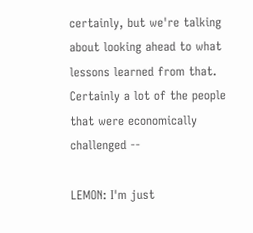certainly, but we're talking about looking ahead to what lessons learned from that. Certainly a lot of the people that were economically challenged --

LEMON: I'm just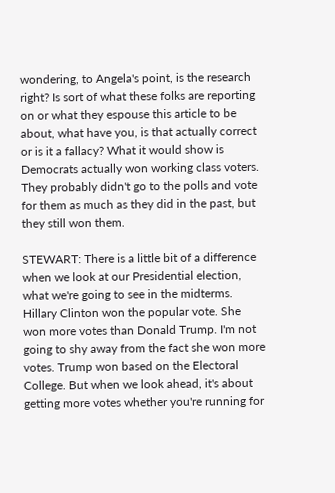wondering, to Angela's point, is the research right? Is sort of what these folks are reporting on or what they espouse this article to be about, what have you, is that actually correct or is it a fallacy? What it would show is Democrats actually won working class voters. They probably didn't go to the polls and vote for them as much as they did in the past, but they still won them.

STEWART: There is a little bit of a difference when we look at our Presidential election, what we're going to see in the midterms. Hillary Clinton won the popular vote. She won more votes than Donald Trump. I'm not going to shy away from the fact she won more votes. Trump won based on the Electoral College. But when we look ahead, it's about getting more votes whether you're running for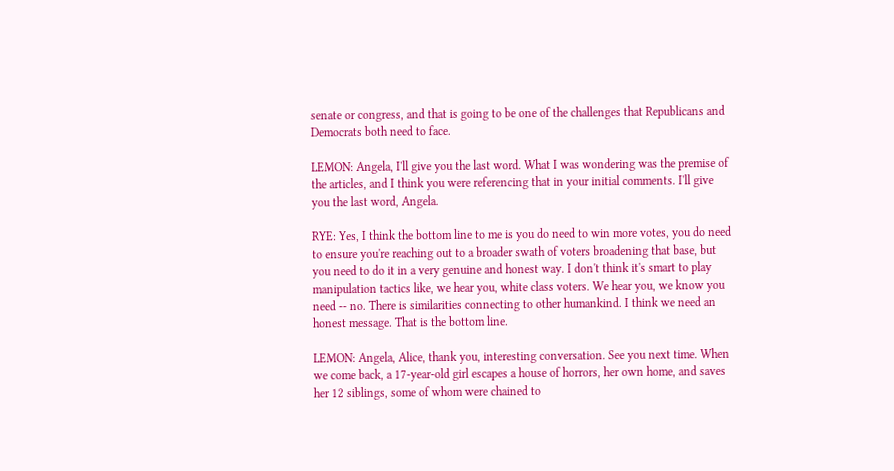senate or congress, and that is going to be one of the challenges that Republicans and Democrats both need to face.

LEMON: Angela, I'll give you the last word. What I was wondering was the premise of the articles, and I think you were referencing that in your initial comments. I'll give you the last word, Angela.

RYE: Yes, I think the bottom line to me is you do need to win more votes, you do need to ensure you're reaching out to a broader swath of voters broadening that base, but you need to do it in a very genuine and honest way. I don't think it's smart to play manipulation tactics like, we hear you, white class voters. We hear you, we know you need -- no. There is similarities connecting to other humankind. I think we need an honest message. That is the bottom line.

LEMON: Angela, Alice, thank you, interesting conversation. See you next time. When we come back, a 17-year-old girl escapes a house of horrors, her own home, and saves her 12 siblings, some of whom were chained to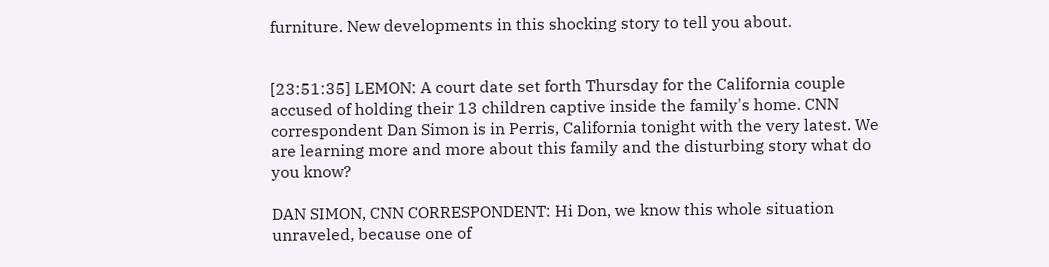furniture. New developments in this shocking story to tell you about.


[23:51:35] LEMON: A court date set forth Thursday for the California couple accused of holding their 13 children captive inside the family's home. CNN correspondent Dan Simon is in Perris, California tonight with the very latest. We are learning more and more about this family and the disturbing story what do you know?

DAN SIMON, CNN CORRESPONDENT: Hi Don, we know this whole situation unraveled, because one of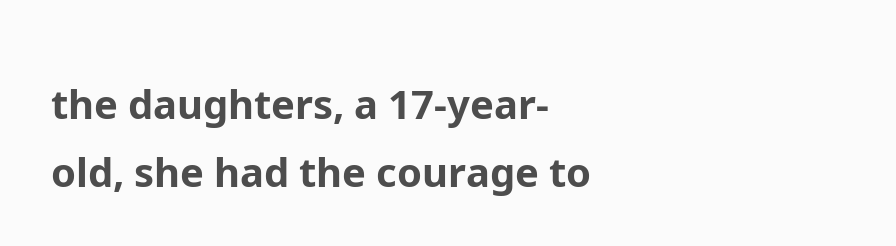the daughters, a 17-year-old, she had the courage to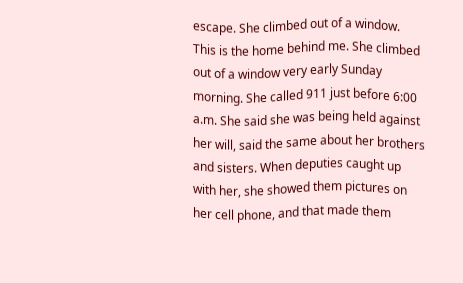escape. She climbed out of a window. This is the home behind me. She climbed out of a window very early Sunday morning. She called 911 just before 6:00 a.m. She said she was being held against her will, said the same about her brothers and sisters. When deputies caught up with her, she showed them pictures on her cell phone, and that made them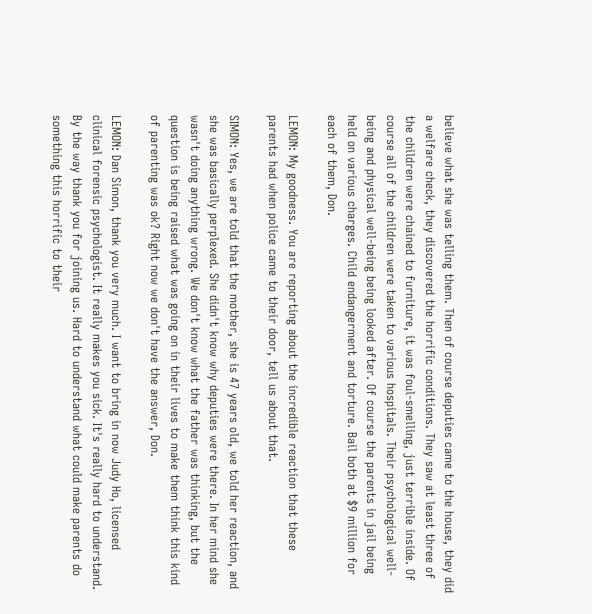believe what she was telling them. Then of course deputies came to the house, they did a welfare check, they discovered the horrific conditions. They saw at least three of the children were chained to furniture, it was foul-smelling, just terrible inside. Of course all of the children were taken to various hospitals. Their psychological well-being and physical well-being being looked after. Of course the parents in jail being held on various charges. Child endangerment and torture. Bail both at $9 million for each of them, Don.

LEMON: My goodness. You are reporting about the incredible reaction that these parents had when police came to their door, tell us about that.

SIMON: Yes, we are told that the mother, she is 47 years old, we told her reaction, and she was basically perplexed. She didn't know why deputies were there. In her mind she wasn't doing anything wrong. We don't know what the father was thinking, but the question is being raised what was going on in their lives to make them think this kind of parenting was ok? Right now we don't have the answer, Don.

LEMON: Dan Simon, thank you very much. I want to bring in now Judy Ho, licensed clinical forensic psychologist. It really makes you sick. It's really hard to understand. By the way thank you for joining us. Hard to understand what could make parents do something this horrific to their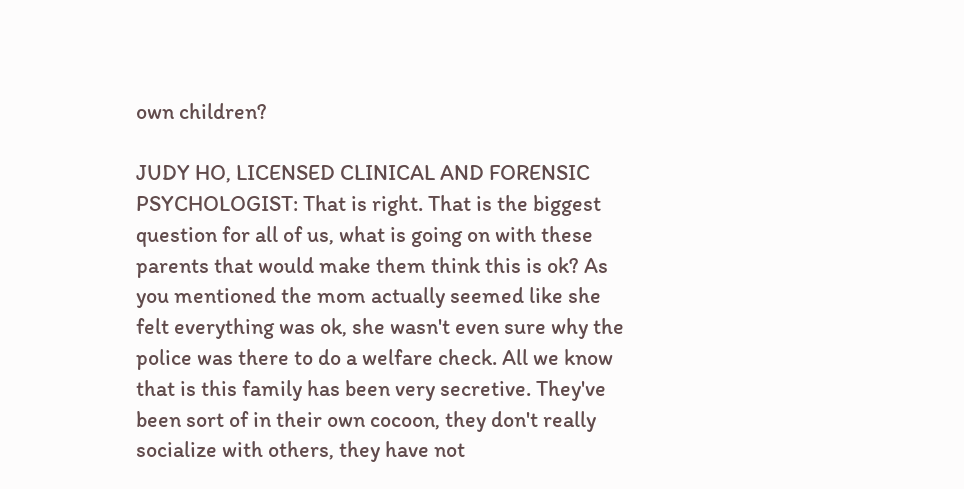own children?

JUDY HO, LICENSED CLINICAL AND FORENSIC PSYCHOLOGIST: That is right. That is the biggest question for all of us, what is going on with these parents that would make them think this is ok? As you mentioned the mom actually seemed like she felt everything was ok, she wasn't even sure why the police was there to do a welfare check. All we know that is this family has been very secretive. They've been sort of in their own cocoon, they don't really socialize with others, they have not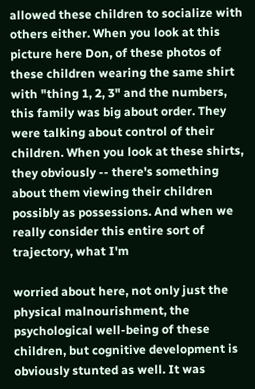allowed these children to socialize with others either. When you look at this picture here Don, of these photos of these children wearing the same shirt with "thing 1, 2, 3" and the numbers, this family was big about order. They were talking about control of their children. When you look at these shirts, they obviously -- there's something about them viewing their children possibly as possessions. And when we really consider this entire sort of trajectory, what I'm

worried about here, not only just the physical malnourishment, the psychological well-being of these children, but cognitive development is obviously stunted as well. It was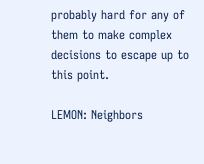probably hard for any of them to make complex decisions to escape up to this point.

LEMON: Neighbors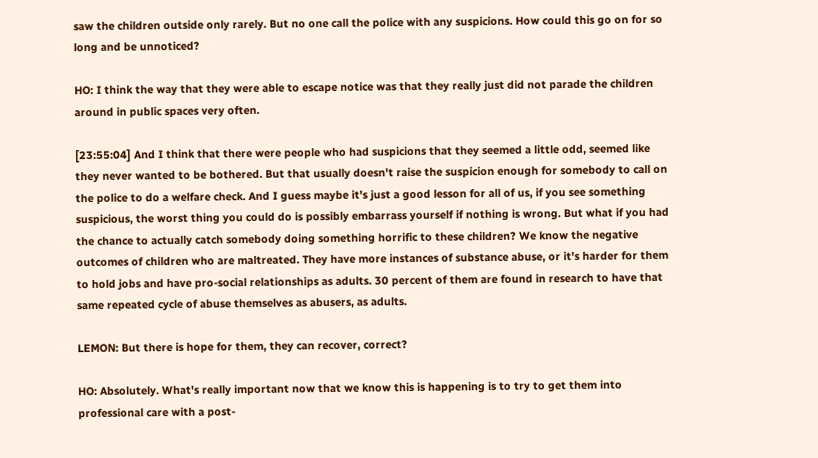saw the children outside only rarely. But no one call the police with any suspicions. How could this go on for so long and be unnoticed?

HO: I think the way that they were able to escape notice was that they really just did not parade the children around in public spaces very often.

[23:55:04] And I think that there were people who had suspicions that they seemed a little odd, seemed like they never wanted to be bothered. But that usually doesn't raise the suspicion enough for somebody to call on the police to do a welfare check. And I guess maybe it's just a good lesson for all of us, if you see something suspicious, the worst thing you could do is possibly embarrass yourself if nothing is wrong. But what if you had the chance to actually catch somebody doing something horrific to these children? We know the negative outcomes of children who are maltreated. They have more instances of substance abuse, or it's harder for them to hold jobs and have pro-social relationships as adults. 30 percent of them are found in research to have that same repeated cycle of abuse themselves as abusers, as adults.

LEMON: But there is hope for them, they can recover, correct?

HO: Absolutely. What's really important now that we know this is happening is to try to get them into professional care with a post-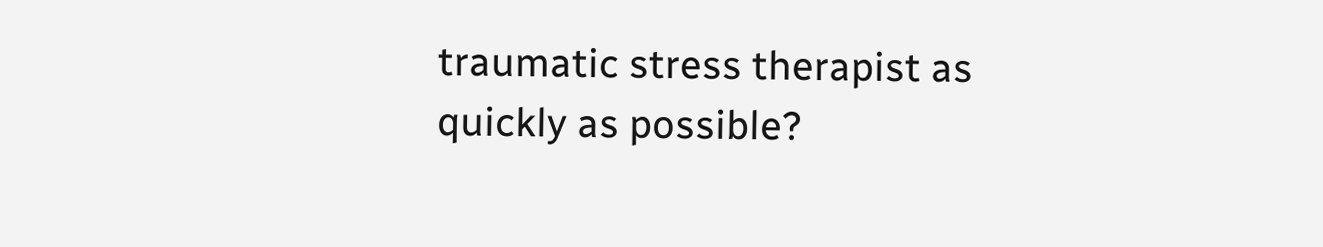traumatic stress therapist as quickly as possible?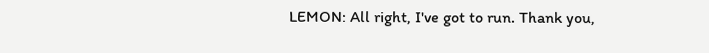LEMON: All right, I've got to run. Thank you,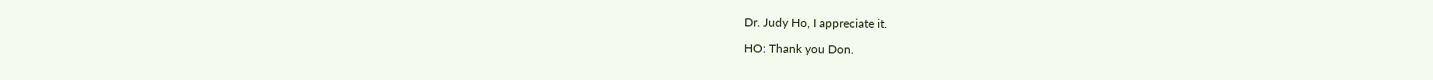Dr. Judy Ho, I appreciate it.

HO: Thank you Don.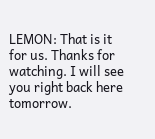LEMON: That is it for us. Thanks for watching. I will see you right back here tomorrow.